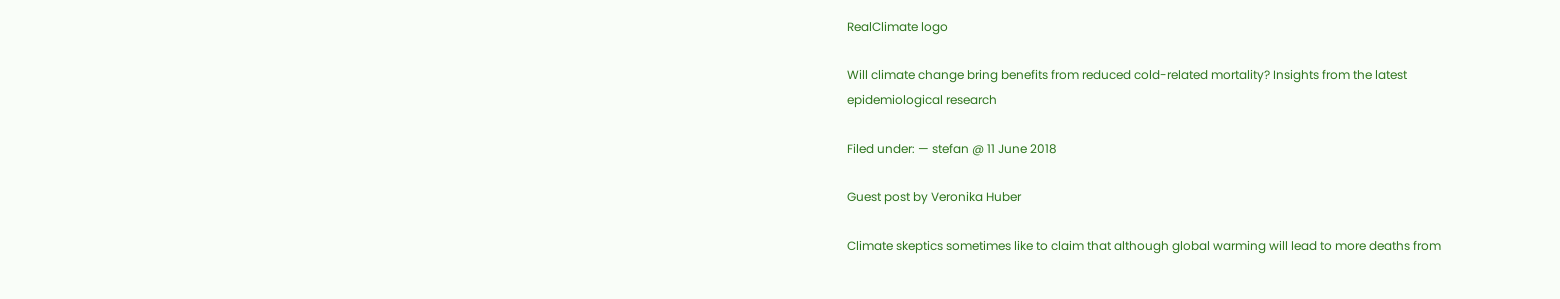RealClimate logo

Will climate change bring benefits from reduced cold-related mortality? Insights from the latest epidemiological research

Filed under: — stefan @ 11 June 2018

Guest post by Veronika Huber

Climate skeptics sometimes like to claim that although global warming will lead to more deaths from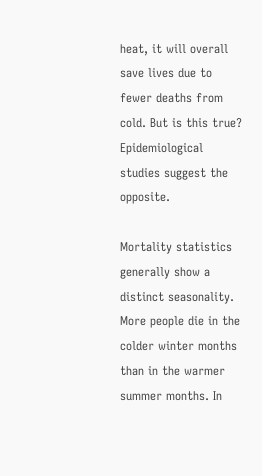heat, it will overall save lives due to fewer deaths from cold. But is this true? Epidemiological studies suggest the opposite.

Mortality statistics generally show a distinct seasonality. More people die in the colder winter months than in the warmer summer months. In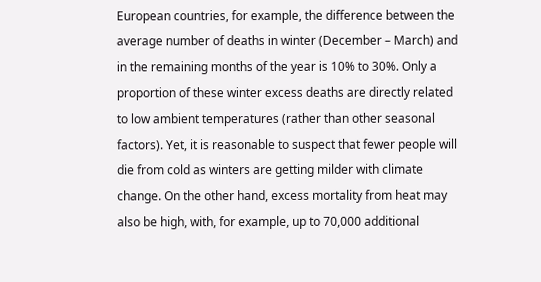European countries, for example, the difference between the average number of deaths in winter (December – March) and in the remaining months of the year is 10% to 30%. Only a proportion of these winter excess deaths are directly related to low ambient temperatures (rather than other seasonal factors). Yet, it is reasonable to suspect that fewer people will die from cold as winters are getting milder with climate change. On the other hand, excess mortality from heat may also be high, with, for example, up to 70,000 additional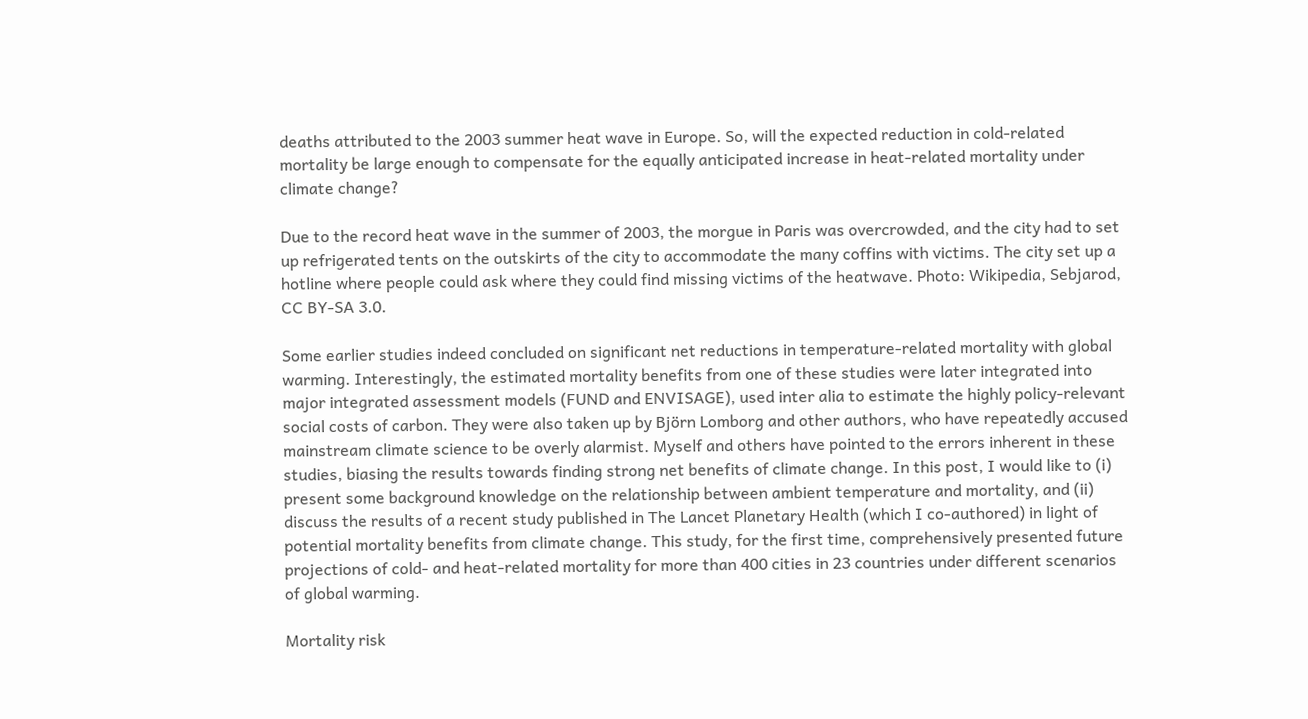deaths attributed to the 2003 summer heat wave in Europe. So, will the expected reduction in cold-related mortality be large enough to compensate for the equally anticipated increase in heat-related mortality under climate change?

Due to the record heat wave in the summer of 2003, the morgue in Paris was overcrowded, and the city had to set up refrigerated tents on the outskirts of the city to accommodate the many coffins with victims. The city set up a hotline where people could ask where they could find missing victims of the heatwave. Photo: Wikipedia, Sebjarod, CC BY-SA 3.0.

Some earlier studies indeed concluded on significant net reductions in temperature-related mortality with global warming. Interestingly, the estimated mortality benefits from one of these studies were later integrated into major integrated assessment models (FUND and ENVISAGE), used inter alia to estimate the highly policy-relevant social costs of carbon. They were also taken up by Björn Lomborg and other authors, who have repeatedly accused mainstream climate science to be overly alarmist. Myself and others have pointed to the errors inherent in these studies, biasing the results towards finding strong net benefits of climate change. In this post, I would like to (i) present some background knowledge on the relationship between ambient temperature and mortality, and (ii) discuss the results of a recent study published in The Lancet Planetary Health (which I co-authored) in light of potential mortality benefits from climate change. This study, for the first time, comprehensively presented future projections of cold- and heat-related mortality for more than 400 cities in 23 countries under different scenarios of global warming.

Mortality risk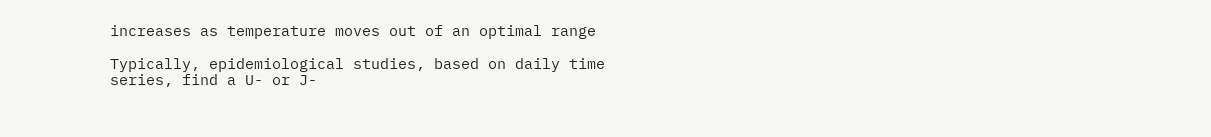increases as temperature moves out of an optimal range

Typically, epidemiological studies, based on daily time series, find a U- or J-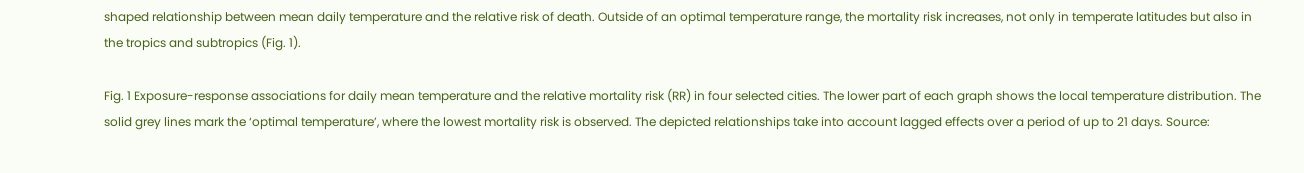shaped relationship between mean daily temperature and the relative risk of death. Outside of an optimal temperature range, the mortality risk increases, not only in temperate latitudes but also in the tropics and subtropics (Fig. 1).

Fig. 1 Exposure-response associations for daily mean temperature and the relative mortality risk (RR) in four selected cities. The lower part of each graph shows the local temperature distribution. The solid grey lines mark the ‘optimal temperature’, where the lowest mortality risk is observed. The depicted relationships take into account lagged effects over a period of up to 21 days. Source: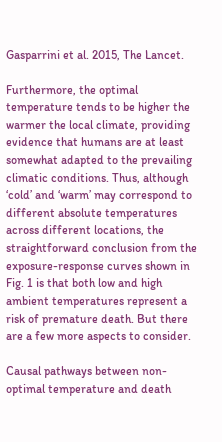Gasparrini et al. 2015, The Lancet.

Furthermore, the optimal temperature tends to be higher the warmer the local climate, providing evidence that humans are at least somewhat adapted to the prevailing climatic conditions. Thus, although ‘cold’ and ‘warm’ may correspond to different absolute temperatures across different locations, the straightforward conclusion from the exposure-response curves shown in Fig. 1 is that both low and high ambient temperatures represent a risk of premature death. But there are a few more aspects to consider.

Causal pathways between non-optimal temperature and death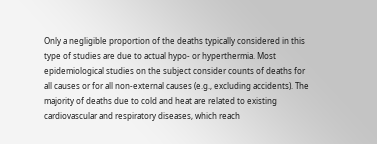Only a negligible proportion of the deaths typically considered in this type of studies are due to actual hypo- or hyperthermia. Most epidemiological studies on the subject consider counts of deaths for all causes or for all non-external causes (e.g., excluding accidents). The majority of deaths due to cold and heat are related to existing cardiovascular and respiratory diseases, which reach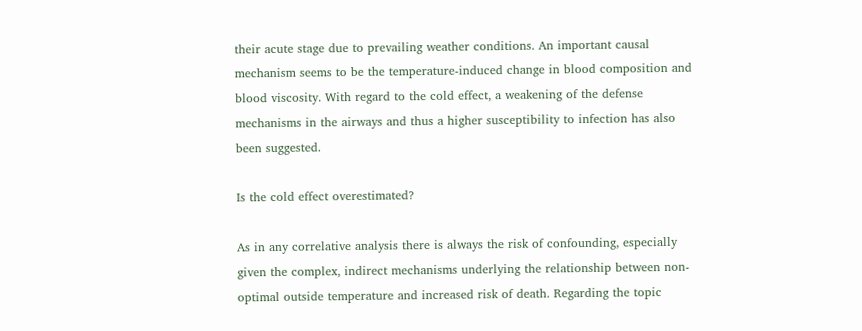their acute stage due to prevailing weather conditions. An important causal mechanism seems to be the temperature-induced change in blood composition and blood viscosity. With regard to the cold effect, a weakening of the defense mechanisms in the airways and thus a higher susceptibility to infection has also been suggested.

Is the cold effect overestimated?

As in any correlative analysis there is always the risk of confounding, especially given the complex, indirect mechanisms underlying the relationship between non-optimal outside temperature and increased risk of death. Regarding the topic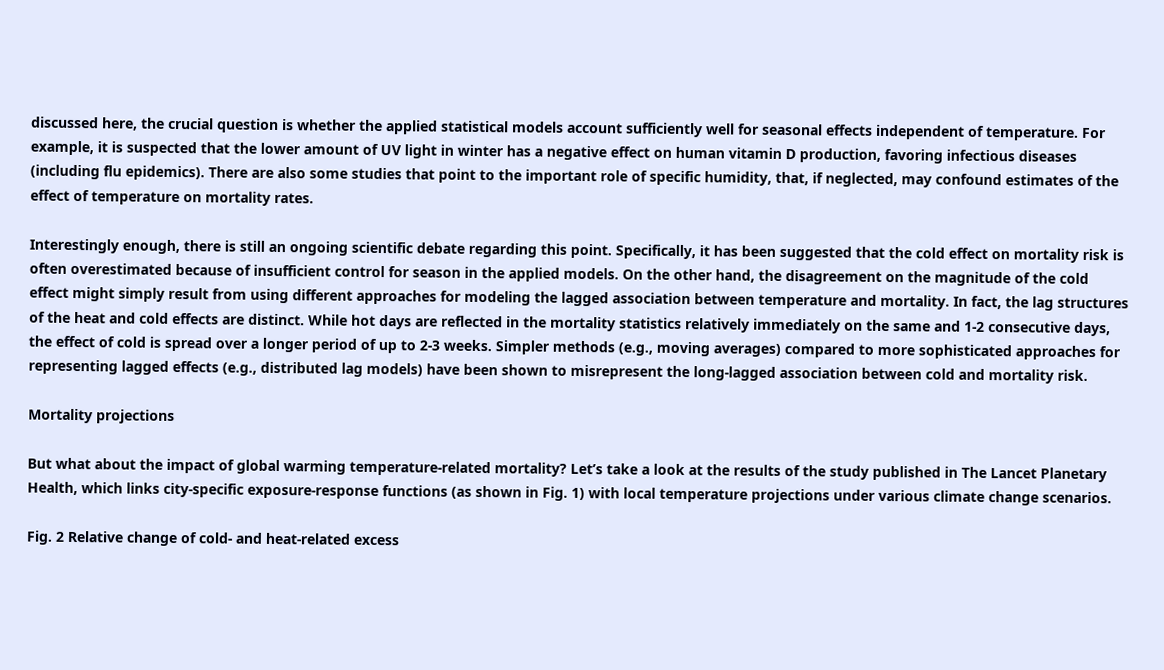discussed here, the crucial question is whether the applied statistical models account sufficiently well for seasonal effects independent of temperature. For example, it is suspected that the lower amount of UV light in winter has a negative effect on human vitamin D production, favoring infectious diseases (including flu epidemics). There are also some studies that point to the important role of specific humidity, that, if neglected, may confound estimates of the effect of temperature on mortality rates.

Interestingly enough, there is still an ongoing scientific debate regarding this point. Specifically, it has been suggested that the cold effect on mortality risk is often overestimated because of insufficient control for season in the applied models. On the other hand, the disagreement on the magnitude of the cold effect might simply result from using different approaches for modeling the lagged association between temperature and mortality. In fact, the lag structures of the heat and cold effects are distinct. While hot days are reflected in the mortality statistics relatively immediately on the same and 1-2 consecutive days, the effect of cold is spread over a longer period of up to 2-3 weeks. Simpler methods (e.g., moving averages) compared to more sophisticated approaches for representing lagged effects (e.g., distributed lag models) have been shown to misrepresent the long-lagged association between cold and mortality risk.

Mortality projections

But what about the impact of global warming temperature-related mortality? Let’s take a look at the results of the study published in The Lancet Planetary Health, which links city-specific exposure-response functions (as shown in Fig. 1) with local temperature projections under various climate change scenarios.

Fig. 2 Relative change of cold- and heat-related excess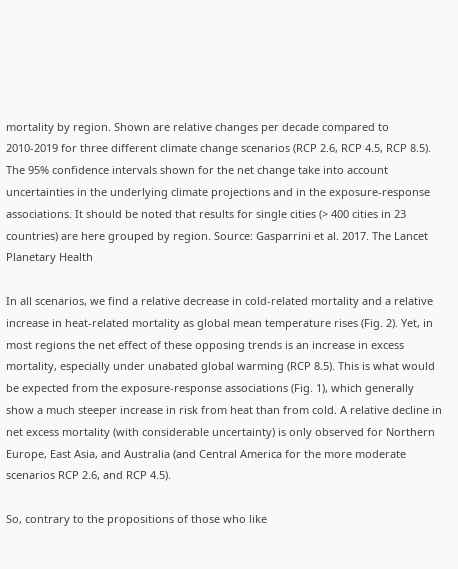mortality by region. Shown are relative changes per decade compared to 2010-2019 for three different climate change scenarios (RCP 2.6, RCP 4.5, RCP 8.5). The 95% confidence intervals shown for the net change take into account uncertainties in the underlying climate projections and in the exposure-response associations. It should be noted that results for single cities (> 400 cities in 23 countries) are here grouped by region. Source: Gasparrini et al. 2017. The Lancet Planetary Health

In all scenarios, we find a relative decrease in cold-related mortality and a relative increase in heat-related mortality as global mean temperature rises (Fig. 2). Yet, in most regions the net effect of these opposing trends is an increase in excess mortality, especially under unabated global warming (RCP 8.5). This is what would be expected from the exposure-response associations (Fig. 1), which generally show a much steeper increase in risk from heat than from cold. A relative decline in net excess mortality (with considerable uncertainty) is only observed for Northern Europe, East Asia, and Australia (and Central America for the more moderate scenarios RCP 2.6, and RCP 4.5).

So, contrary to the propositions of those who like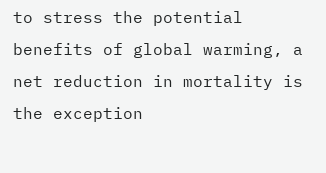to stress the potential benefits of global warming, a net reduction in mortality is the exception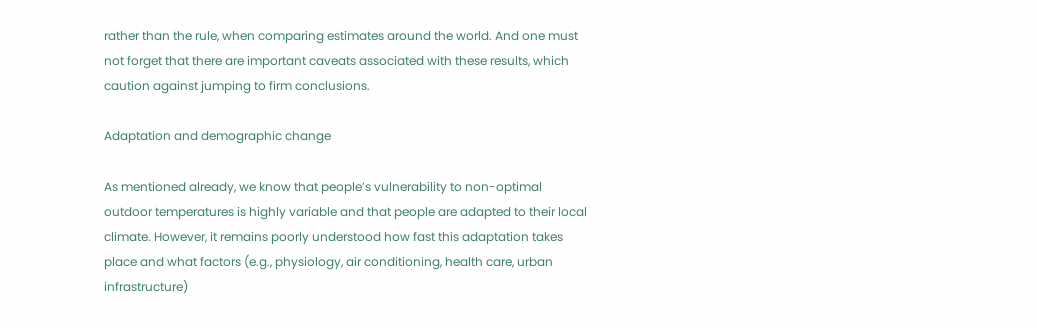rather than the rule, when comparing estimates around the world. And one must not forget that there are important caveats associated with these results, which caution against jumping to firm conclusions.

Adaptation and demographic change

As mentioned already, we know that people’s vulnerability to non-optimal outdoor temperatures is highly variable and that people are adapted to their local climate. However, it remains poorly understood how fast this adaptation takes place and what factors (e.g., physiology, air conditioning, health care, urban infrastructure)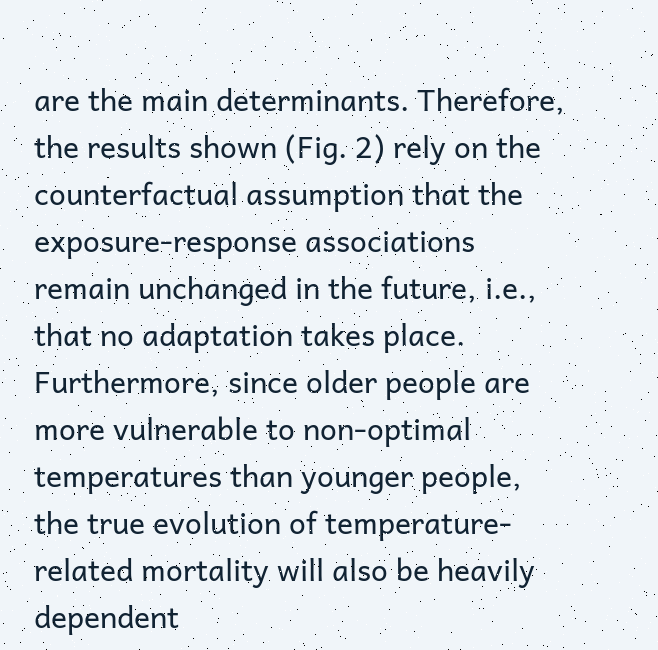are the main determinants. Therefore, the results shown (Fig. 2) rely on the counterfactual assumption that the exposure-response associations remain unchanged in the future, i.e., that no adaptation takes place. Furthermore, since older people are more vulnerable to non-optimal temperatures than younger people, the true evolution of temperature-related mortality will also be heavily dependent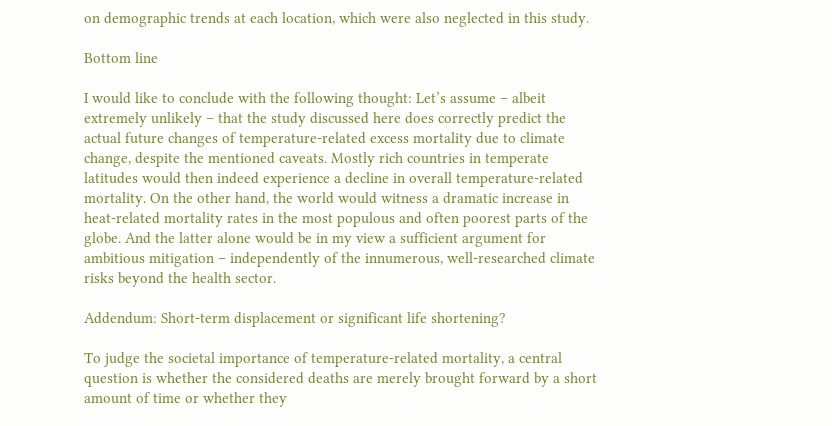on demographic trends at each location, which were also neglected in this study.

Bottom line

I would like to conclude with the following thought: Let’s assume – albeit extremely unlikely – that the study discussed here does correctly predict the actual future changes of temperature-related excess mortality due to climate change, despite the mentioned caveats. Mostly rich countries in temperate latitudes would then indeed experience a decline in overall temperature-related mortality. On the other hand, the world would witness a dramatic increase in heat-related mortality rates in the most populous and often poorest parts of the globe. And the latter alone would be in my view a sufficient argument for ambitious mitigation – independently of the innumerous, well-researched climate risks beyond the health sector.

Addendum: Short-term displacement or significant life shortening?

To judge the societal importance of temperature-related mortality, a central question is whether the considered deaths are merely brought forward by a short amount of time or whether they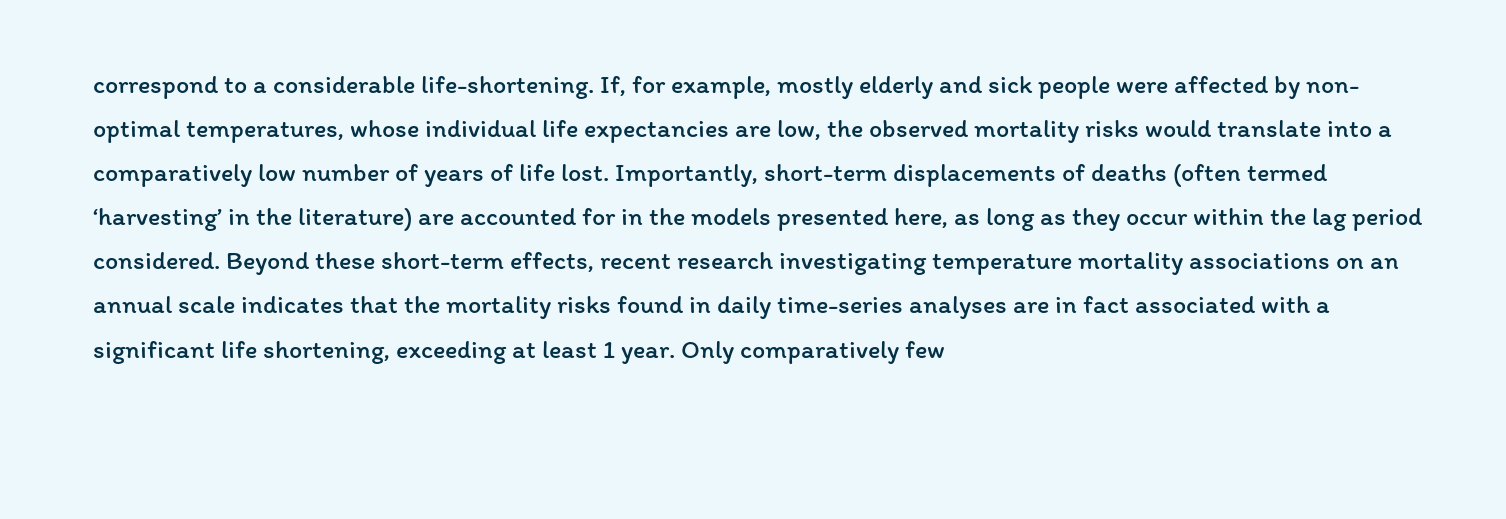correspond to a considerable life-shortening. If, for example, mostly elderly and sick people were affected by non-optimal temperatures, whose individual life expectancies are low, the observed mortality risks would translate into a comparatively low number of years of life lost. Importantly, short-term displacements of deaths (often termed ‘harvesting’ in the literature) are accounted for in the models presented here, as long as they occur within the lag period considered. Beyond these short-term effects, recent research investigating temperature mortality associations on an annual scale indicates that the mortality risks found in daily time-series analyses are in fact associated with a significant life shortening, exceeding at least 1 year. Only comparatively few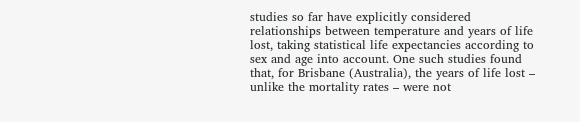studies so far have explicitly considered relationships between temperature and years of life lost, taking statistical life expectancies according to sex and age into account. One such studies found that, for Brisbane (Australia), the years of life lost – unlike the mortality rates – were not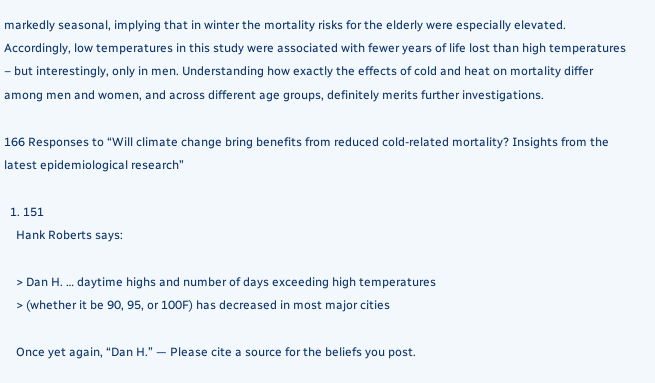markedly seasonal, implying that in winter the mortality risks for the elderly were especially elevated. Accordingly, low temperatures in this study were associated with fewer years of life lost than high temperatures – but interestingly, only in men. Understanding how exactly the effects of cold and heat on mortality differ among men and women, and across different age groups, definitely merits further investigations.

166 Responses to “Will climate change bring benefits from reduced cold-related mortality? Insights from the latest epidemiological research”

  1. 151
    Hank Roberts says:

    > Dan H. … daytime highs and number of days exceeding high temperatures
    > (whether it be 90, 95, or 100F) has decreased in most major cities

    Once yet again, “Dan H.” — Please cite a source for the beliefs you post.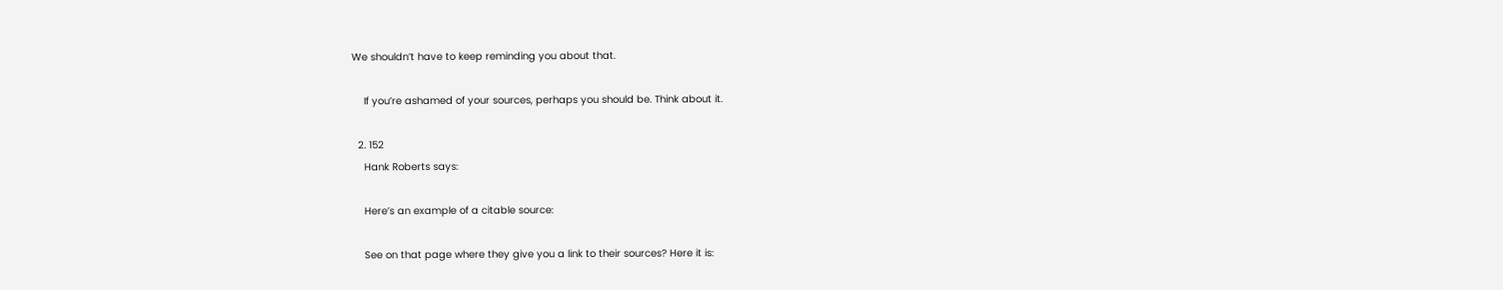We shouldn’t have to keep reminding you about that.

    If you’re ashamed of your sources, perhaps you should be. Think about it.

  2. 152
    Hank Roberts says:

    Here’s an example of a citable source:

    See on that page where they give you a link to their sources? Here it is: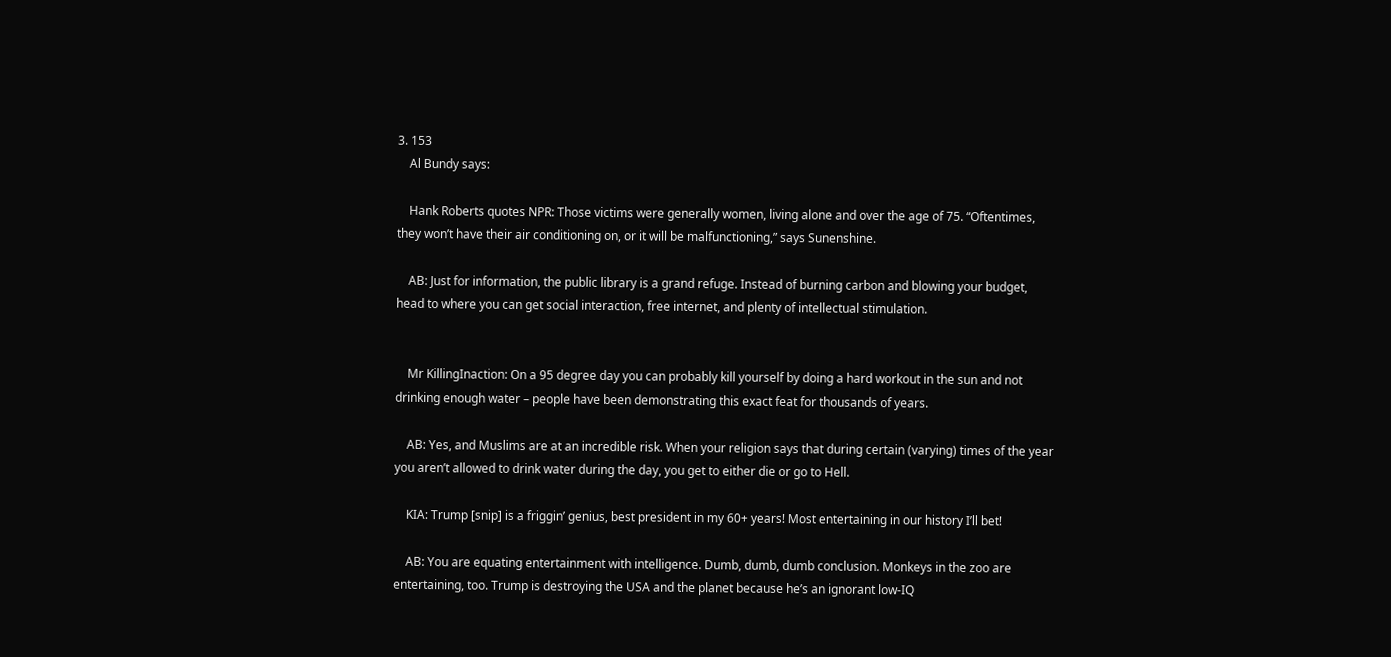3. 153
    Al Bundy says:

    Hank Roberts quotes NPR: Those victims were generally women, living alone and over the age of 75. “Oftentimes, they won’t have their air conditioning on, or it will be malfunctioning,” says Sunenshine.

    AB: Just for information, the public library is a grand refuge. Instead of burning carbon and blowing your budget, head to where you can get social interaction, free internet, and plenty of intellectual stimulation.


    Mr KillingInaction: On a 95 degree day you can probably kill yourself by doing a hard workout in the sun and not drinking enough water – people have been demonstrating this exact feat for thousands of years.

    AB: Yes, and Muslims are at an incredible risk. When your religion says that during certain (varying) times of the year you aren’t allowed to drink water during the day, you get to either die or go to Hell.

    KIA: Trump [snip] is a friggin’ genius, best president in my 60+ years! Most entertaining in our history I’ll bet!

    AB: You are equating entertainment with intelligence. Dumb, dumb, dumb conclusion. Monkeys in the zoo are entertaining, too. Trump is destroying the USA and the planet because he’s an ignorant low-IQ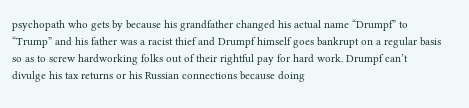psychopath who gets by because his grandfather changed his actual name “Drumpf” to “Trump” and his father was a racist thief and Drumpf himself goes bankrupt on a regular basis so as to screw hardworking folks out of their rightful pay for hard work. Drumpf can’t divulge his tax returns or his Russian connections because doing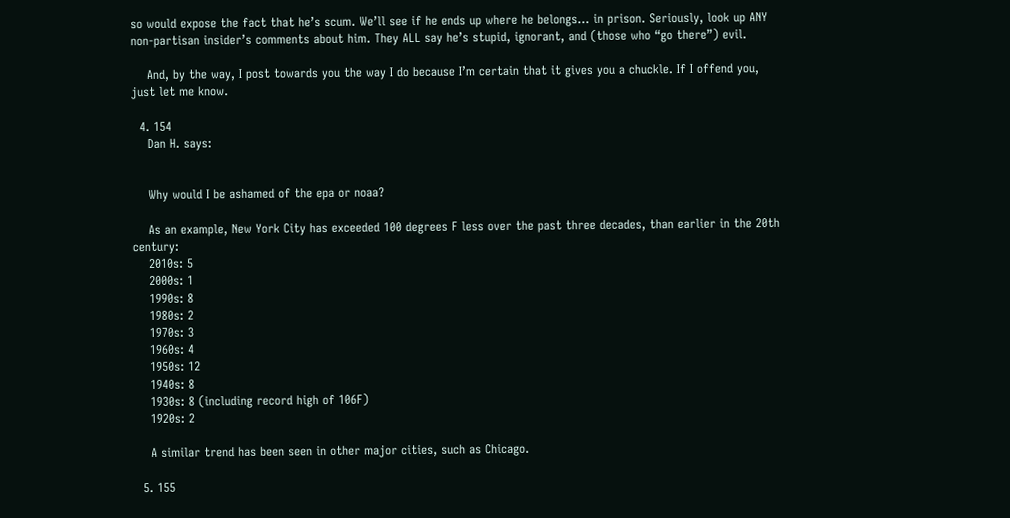so would expose the fact that he’s scum. We’ll see if he ends up where he belongs… in prison. Seriously, look up ANY non-partisan insider’s comments about him. They ALL say he’s stupid, ignorant, and (those who “go there”) evil.

    And, by the way, I post towards you the way I do because I’m certain that it gives you a chuckle. If I offend you, just let me know.

  4. 154
    Dan H. says:


    Why would I be ashamed of the epa or noaa?

    As an example, New York City has exceeded 100 degrees F less over the past three decades, than earlier in the 20th century:
    2010s: 5
    2000s: 1
    1990s: 8
    1980s: 2
    1970s: 3
    1960s: 4
    1950s: 12
    1940s: 8
    1930s: 8 (including record high of 106F)
    1920s: 2

    A similar trend has been seen in other major cities, such as Chicago.

  5. 155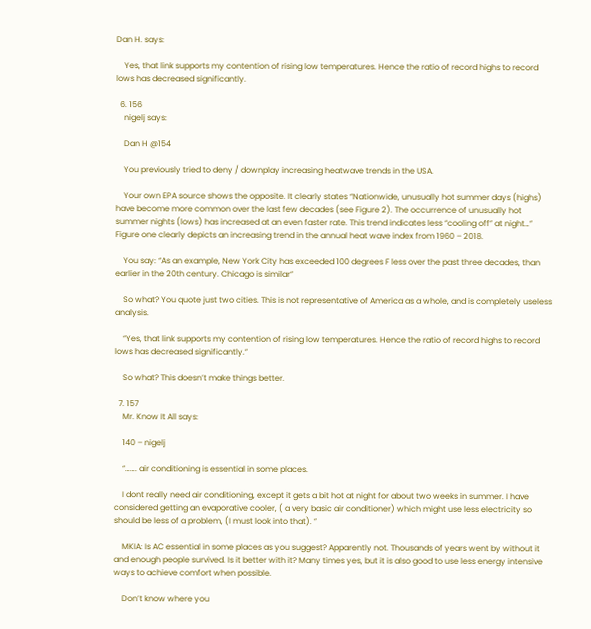Dan H. says:

    Yes, that link supports my contention of rising low temperatures. Hence the ratio of record highs to record lows has decreased significantly.

  6. 156
    nigelj says:

    Dan H @154

    You previously tried to deny / downplay increasing heatwave trends in the USA.

    Your own EPA source shows the opposite. It clearly states “Nationwide, unusually hot summer days (highs) have become more common over the last few decades (see Figure 2). The occurrence of unusually hot summer nights (lows) has increased at an even faster rate. This trend indicates less “cooling off” at night…” Figure one clearly depicts an increasing trend in the annual heat wave index from 1960 – 2018.

    You say: “As an example, New York City has exceeded 100 degrees F less over the past three decades, than earlier in the 20th century. Chicago is similar”

    So what? You quote just two cities. This is not representative of America as a whole, and is completely useless analysis.

    “Yes, that link supports my contention of rising low temperatures. Hence the ratio of record highs to record lows has decreased significantly.”

    So what? This doesn’t make things better.

  7. 157
    Mr. Know It All says:

    140 – nigelj

    “……. air conditioning is essential in some places.

    I dont really need air conditioning, except it gets a bit hot at night for about two weeks in summer. I have considered getting an evaporative cooler, ( a very basic air conditioner) which might use less electricity so should be less of a problem, (I must look into that). ”

    MKIA: Is AC essential in some places as you suggest? Apparently not. Thousands of years went by without it and enough people survived. Is it better with it? Many times yes, but it is also good to use less energy intensive ways to achieve comfort when possible.

    Don’t know where you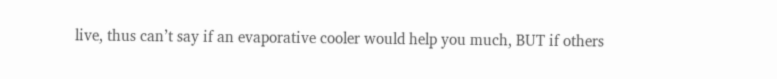live, thus can’t say if an evaporative cooler would help you much, BUT if others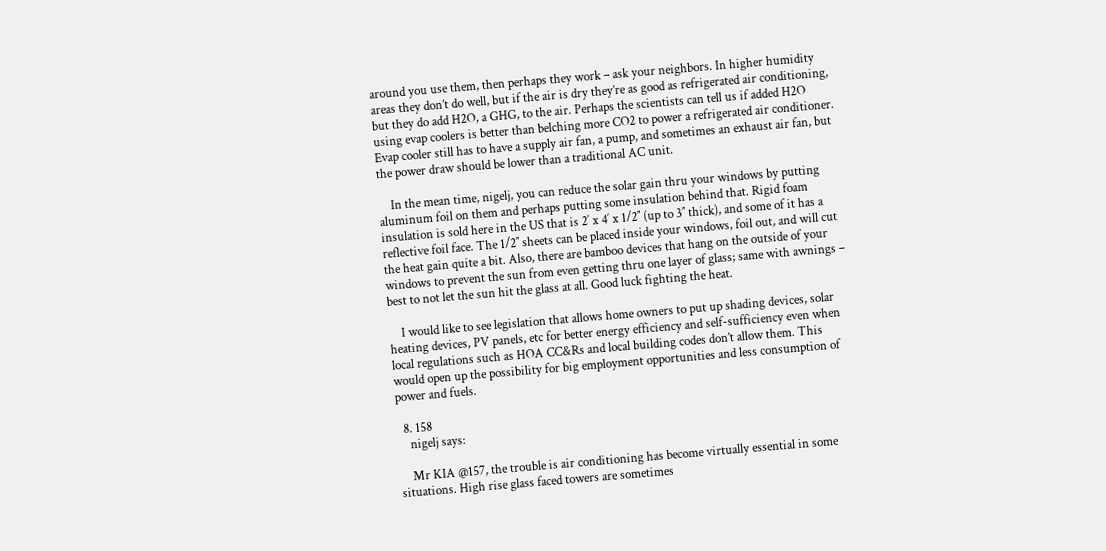around you use them, then perhaps they work – ask your neighbors. In higher humidity areas they don’t do well, but if the air is dry they’re as good as refrigerated air conditioning, but they do add H2O, a GHG, to the air. Perhaps the scientists can tell us if added H2O using evap coolers is better than belching more CO2 to power a refrigerated air conditioner. Evap cooler still has to have a supply air fan, a pump, and sometimes an exhaust air fan, but the power draw should be lower than a traditional AC unit.

    In the mean time, nigelj, you can reduce the solar gain thru your windows by putting aluminum foil on them and perhaps putting some insulation behind that. Rigid foam insulation is sold here in the US that is 2′ x 4′ x 1/2″ (up to 3″ thick), and some of it has a reflective foil face. The 1/2″ sheets can be placed inside your windows, foil out, and will cut the heat gain quite a bit. Also, there are bamboo devices that hang on the outside of your windows to prevent the sun from even getting thru one layer of glass; same with awnings – best to not let the sun hit the glass at all. Good luck fighting the heat.

    I would like to see legislation that allows home owners to put up shading devices, solar heating devices, PV panels, etc for better energy efficiency and self-sufficiency even when local regulations such as HOA CC&Rs and local building codes don’t allow them. This would open up the possibility for big employment opportunities and less consumption of power and fuels.

  8. 158
    nigelj says:

    Mr KIA @157, the trouble is air conditioning has become virtually essential in some situations. High rise glass faced towers are sometimes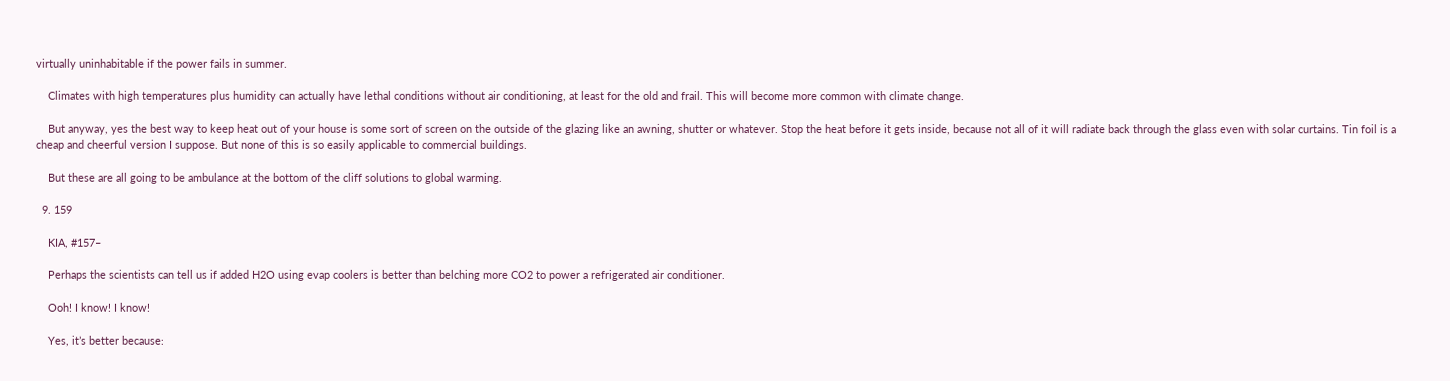virtually uninhabitable if the power fails in summer.

    Climates with high temperatures plus humidity can actually have lethal conditions without air conditioning, at least for the old and frail. This will become more common with climate change.

    But anyway, yes the best way to keep heat out of your house is some sort of screen on the outside of the glazing like an awning, shutter or whatever. Stop the heat before it gets inside, because not all of it will radiate back through the glass even with solar curtains. Tin foil is a cheap and cheerful version I suppose. But none of this is so easily applicable to commercial buildings.

    But these are all going to be ambulance at the bottom of the cliff solutions to global warming.

  9. 159

    KIA, #157–

    Perhaps the scientists can tell us if added H2O using evap coolers is better than belching more CO2 to power a refrigerated air conditioner.

    Ooh! I know! I know!

    Yes, it’s better because: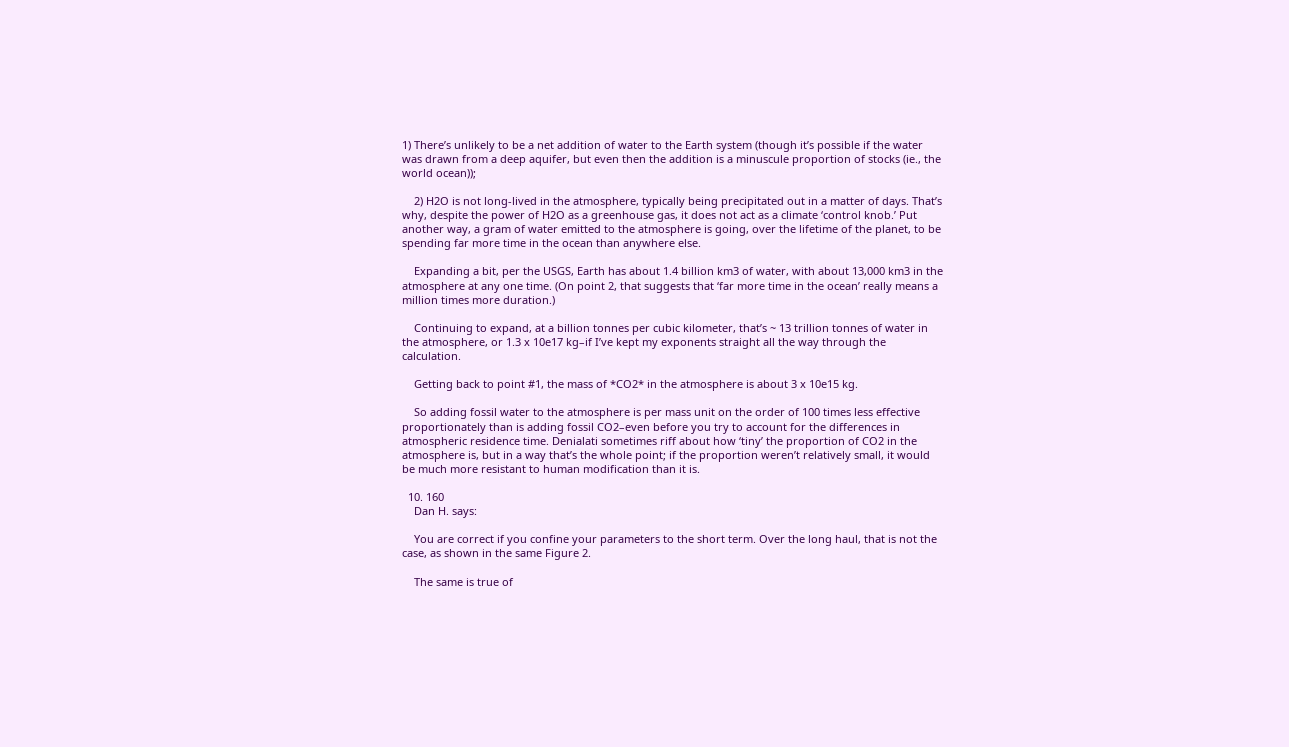1) There’s unlikely to be a net addition of water to the Earth system (though it’s possible if the water was drawn from a deep aquifer, but even then the addition is a minuscule proportion of stocks (ie., the world ocean));

    2) H2O is not long-lived in the atmosphere, typically being precipitated out in a matter of days. That’s why, despite the power of H2O as a greenhouse gas, it does not act as a climate ‘control knob.’ Put another way, a gram of water emitted to the atmosphere is going, over the lifetime of the planet, to be spending far more time in the ocean than anywhere else.

    Expanding a bit, per the USGS, Earth has about 1.4 billion km3 of water, with about 13,000 km3 in the atmosphere at any one time. (On point 2, that suggests that ‘far more time in the ocean’ really means a million times more duration.)

    Continuing to expand, at a billion tonnes per cubic kilometer, that’s ~ 13 trillion tonnes of water in the atmosphere, or 1.3 x 10e17 kg–if I’ve kept my exponents straight all the way through the calculation.

    Getting back to point #1, the mass of *CO2* in the atmosphere is about 3 x 10e15 kg.

    So adding fossil water to the atmosphere is per mass unit on the order of 100 times less effective proportionately than is adding fossil CO2–even before you try to account for the differences in atmospheric residence time. Denialati sometimes riff about how ‘tiny’ the proportion of CO2 in the atmosphere is, but in a way that’s the whole point; if the proportion weren’t relatively small, it would be much more resistant to human modification than it is.

  10. 160
    Dan H. says:

    You are correct if you confine your parameters to the short term. Over the long haul, that is not the case, as shown in the same Figure 2.

    The same is true of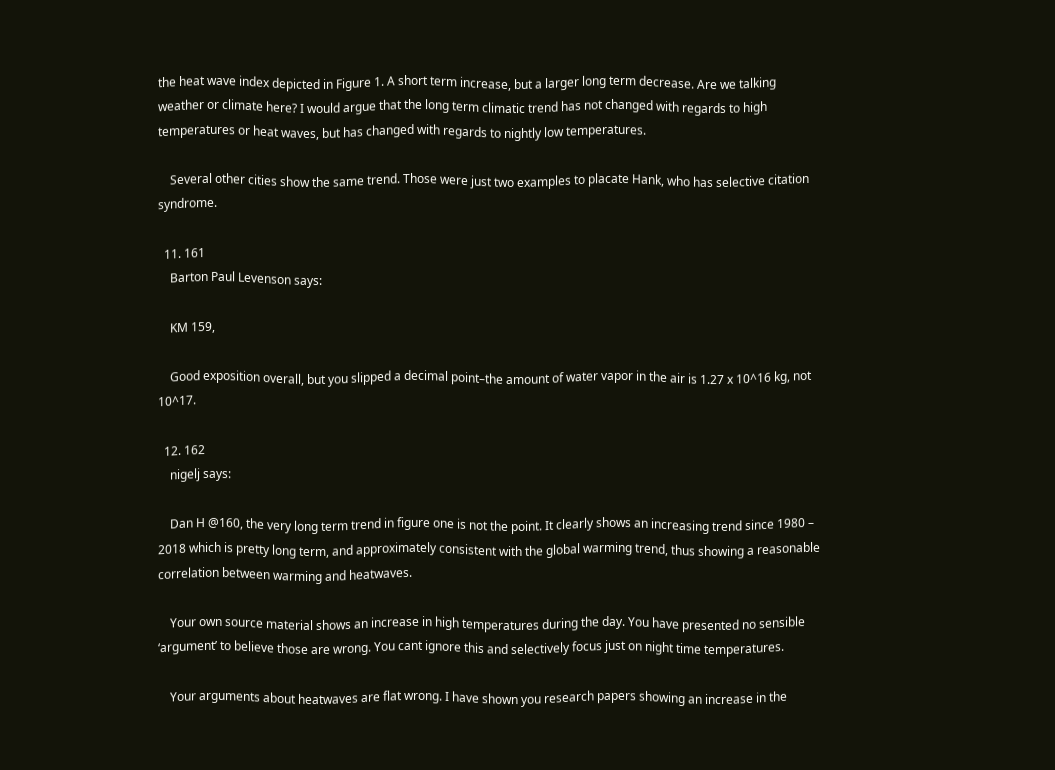the heat wave index depicted in Figure 1. A short term increase, but a larger long term decrease. Are we talking weather or climate here? I would argue that the long term climatic trend has not changed with regards to high temperatures or heat waves, but has changed with regards to nightly low temperatures.

    Several other cities show the same trend. Those were just two examples to placate Hank, who has selective citation syndrome.

  11. 161
    Barton Paul Levenson says:

    KM 159,

    Good exposition overall, but you slipped a decimal point–the amount of water vapor in the air is 1.27 x 10^16 kg, not 10^17.

  12. 162
    nigelj says:

    Dan H @160, the very long term trend in figure one is not the point. It clearly shows an increasing trend since 1980 – 2018 which is pretty long term, and approximately consistent with the global warming trend, thus showing a reasonable correlation between warming and heatwaves.

    Your own source material shows an increase in high temperatures during the day. You have presented no sensible ‘argument’ to believe those are wrong. You cant ignore this and selectively focus just on night time temperatures.

    Your arguments about heatwaves are flat wrong. I have shown you research papers showing an increase in the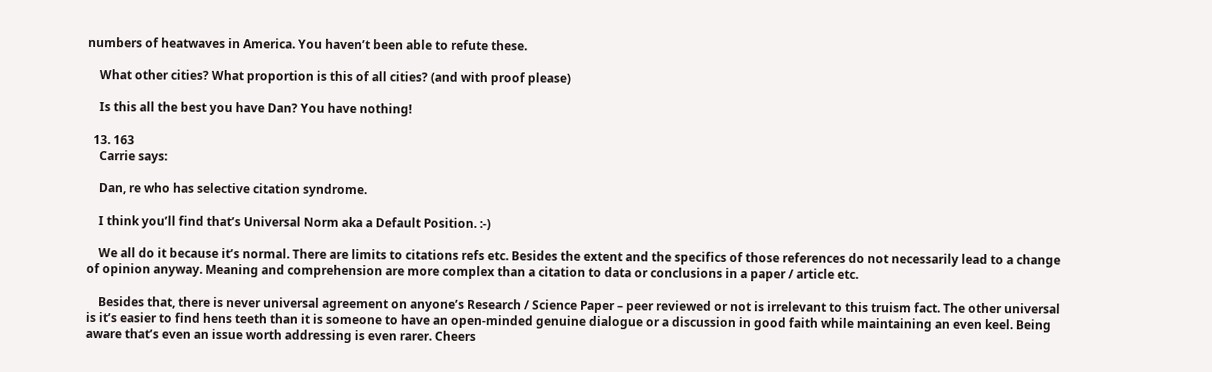numbers of heatwaves in America. You haven’t been able to refute these.

    What other cities? What proportion is this of all cities? (and with proof please)

    Is this all the best you have Dan? You have nothing!

  13. 163
    Carrie says:

    Dan, re who has selective citation syndrome.

    I think you’ll find that’s Universal Norm aka a Default Position. :-)

    We all do it because it’s normal. There are limits to citations refs etc. Besides the extent and the specifics of those references do not necessarily lead to a change of opinion anyway. Meaning and comprehension are more complex than a citation to data or conclusions in a paper / article etc.

    Besides that, there is never universal agreement on anyone’s Research / Science Paper – peer reviewed or not is irrelevant to this truism fact. The other universal is it’s easier to find hens teeth than it is someone to have an open-minded genuine dialogue or a discussion in good faith while maintaining an even keel. Being aware that’s even an issue worth addressing is even rarer. Cheers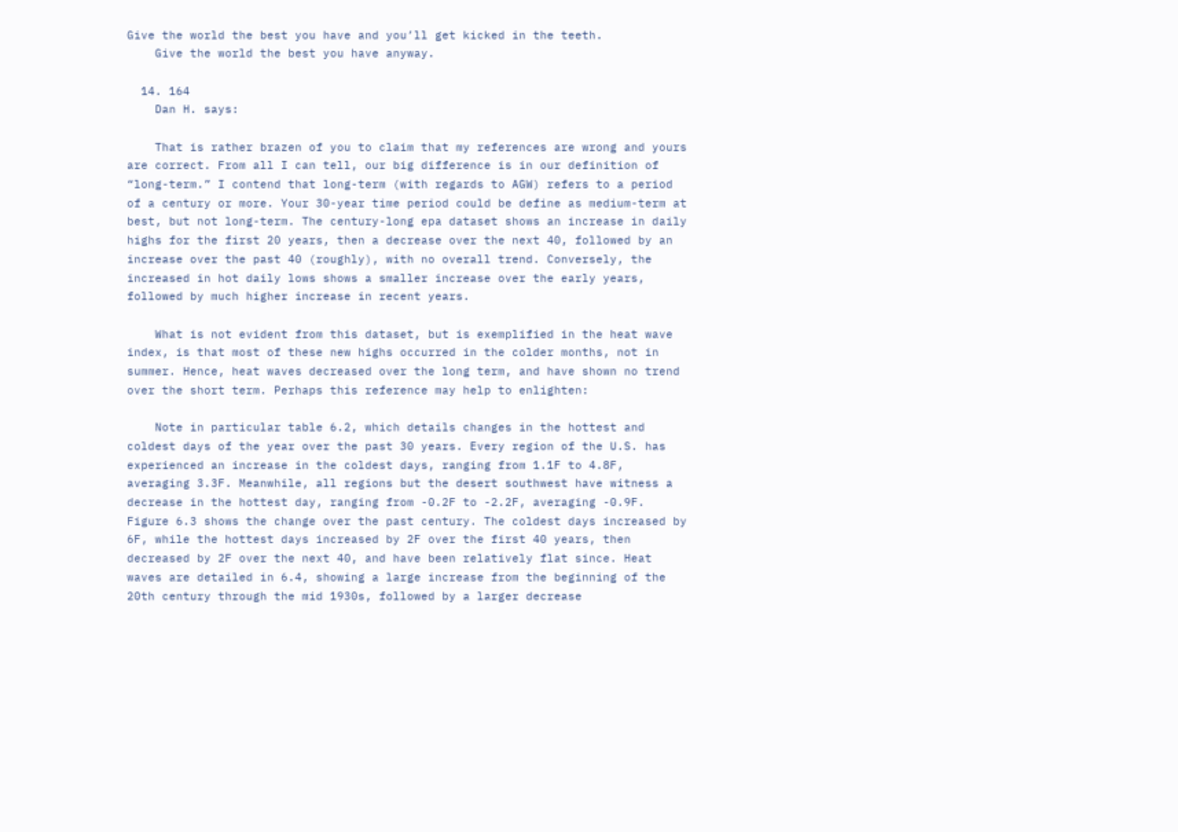Give the world the best you have and you’ll get kicked in the teeth.
    Give the world the best you have anyway.

  14. 164
    Dan H. says:

    That is rather brazen of you to claim that my references are wrong and yours are correct. From all I can tell, our big difference is in our definition of “long-term.” I contend that long-term (with regards to AGW) refers to a period of a century or more. Your 30-year time period could be define as medium-term at best, but not long-term. The century-long epa dataset shows an increase in daily highs for the first 20 years, then a decrease over the next 40, followed by an increase over the past 40 (roughly), with no overall trend. Conversely, the increased in hot daily lows shows a smaller increase over the early years, followed by much higher increase in recent years.

    What is not evident from this dataset, but is exemplified in the heat wave index, is that most of these new highs occurred in the colder months, not in summer. Hence, heat waves decreased over the long term, and have shown no trend over the short term. Perhaps this reference may help to enlighten:

    Note in particular table 6.2, which details changes in the hottest and coldest days of the year over the past 30 years. Every region of the U.S. has experienced an increase in the coldest days, ranging from 1.1F to 4.8F, averaging 3.3F. Meanwhile, all regions but the desert southwest have witness a decrease in the hottest day, ranging from -0.2F to -2.2F, averaging -0.9F. Figure 6.3 shows the change over the past century. The coldest days increased by 6F, while the hottest days increased by 2F over the first 40 years, then decreased by 2F over the next 40, and have been relatively flat since. Heat waves are detailed in 6.4, showing a large increase from the beginning of the 20th century through the mid 1930s, followed by a larger decrease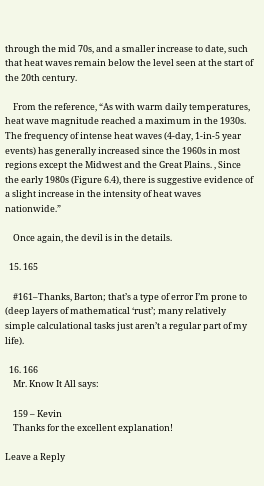through the mid 70s, and a smaller increase to date, such that heat waves remain below the level seen at the start of the 20th century.

    From the reference, “As with warm daily temperatures, heat wave magnitude reached a maximum in the 1930s. The frequency of intense heat waves (4-day, 1-in-5 year events) has generally increased since the 1960s in most regions except the Midwest and the Great Plains. , Since the early 1980s (Figure 6.4), there is suggestive evidence of a slight increase in the intensity of heat waves nationwide.”

    Once again, the devil is in the details.

  15. 165

    #161–Thanks, Barton; that’s a type of error I’m prone to (deep layers of mathematical ‘rust’; many relatively simple calculational tasks just aren’t a regular part of my life).

  16. 166
    Mr. Know It All says:

    159 – Kevin
    Thanks for the excellent explanation!

Leave a Reply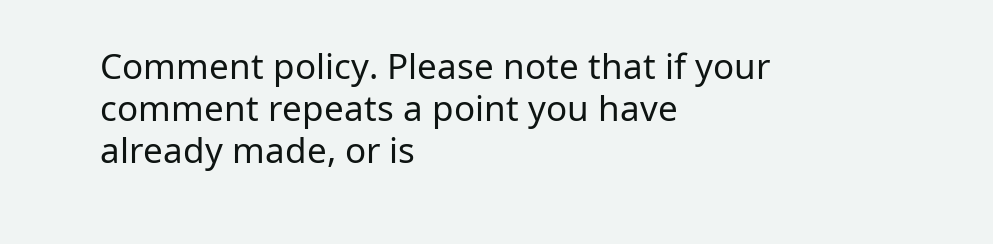Comment policy. Please note that if your comment repeats a point you have already made, or is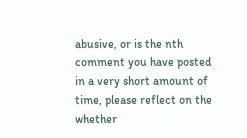abusive, or is the nth comment you have posted in a very short amount of time, please reflect on the whether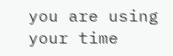you are using your time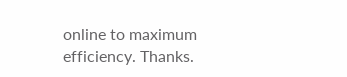online to maximum efficiency. Thanks.